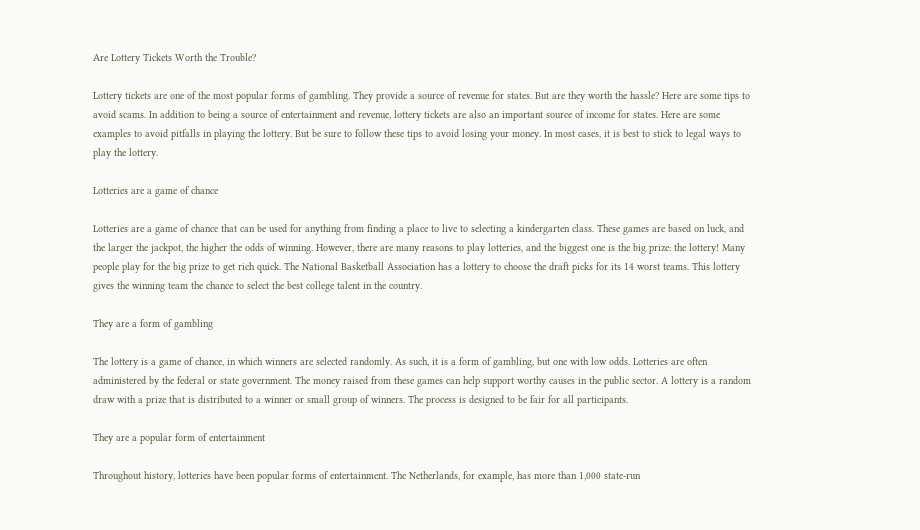Are Lottery Tickets Worth the Trouble?

Lottery tickets are one of the most popular forms of gambling. They provide a source of revenue for states. But are they worth the hassle? Here are some tips to avoid scams. In addition to being a source of entertainment and revenue, lottery tickets are also an important source of income for states. Here are some examples to avoid pitfalls in playing the lottery. But be sure to follow these tips to avoid losing your money. In most cases, it is best to stick to legal ways to play the lottery.

Lotteries are a game of chance

Lotteries are a game of chance that can be used for anything from finding a place to live to selecting a kindergarten class. These games are based on luck, and the larger the jackpot, the higher the odds of winning. However, there are many reasons to play lotteries, and the biggest one is the big prize: the lottery! Many people play for the big prize to get rich quick. The National Basketball Association has a lottery to choose the draft picks for its 14 worst teams. This lottery gives the winning team the chance to select the best college talent in the country.

They are a form of gambling

The lottery is a game of chance, in which winners are selected randomly. As such, it is a form of gambling, but one with low odds. Lotteries are often administered by the federal or state government. The money raised from these games can help support worthy causes in the public sector. A lottery is a random draw with a prize that is distributed to a winner or small group of winners. The process is designed to be fair for all participants.

They are a popular form of entertainment

Throughout history, lotteries have been popular forms of entertainment. The Netherlands, for example, has more than 1,000 state-run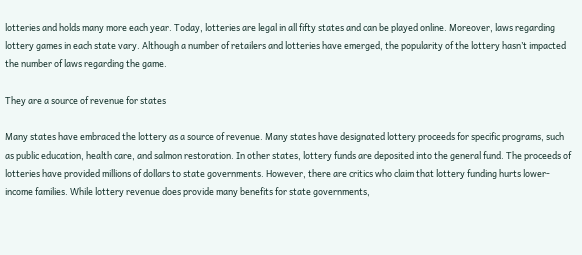lotteries and holds many more each year. Today, lotteries are legal in all fifty states and can be played online. Moreover, laws regarding lottery games in each state vary. Although a number of retailers and lotteries have emerged, the popularity of the lottery hasn’t impacted the number of laws regarding the game.

They are a source of revenue for states

Many states have embraced the lottery as a source of revenue. Many states have designated lottery proceeds for specific programs, such as public education, health care, and salmon restoration. In other states, lottery funds are deposited into the general fund. The proceeds of lotteries have provided millions of dollars to state governments. However, there are critics who claim that lottery funding hurts lower-income families. While lottery revenue does provide many benefits for state governments,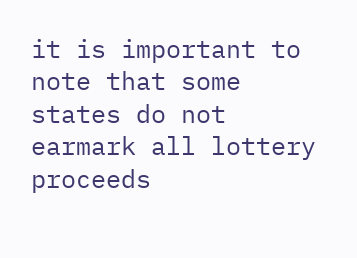it is important to note that some states do not earmark all lottery proceeds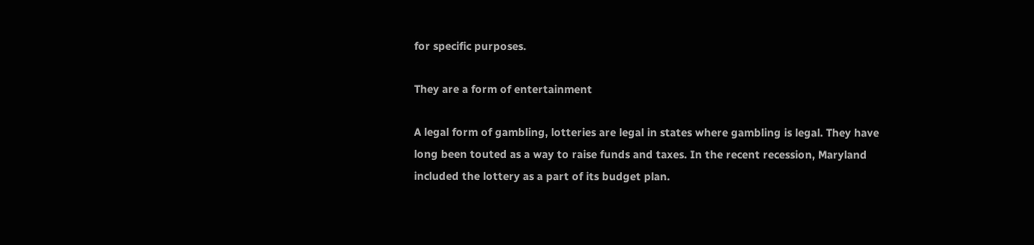for specific purposes.

They are a form of entertainment

A legal form of gambling, lotteries are legal in states where gambling is legal. They have long been touted as a way to raise funds and taxes. In the recent recession, Maryland included the lottery as a part of its budget plan.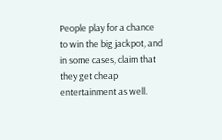People play for a chance to win the big jackpot, and in some cases, claim that they get cheap entertainment as well.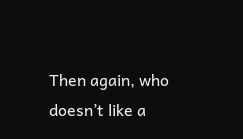Then again, who doesn’t like a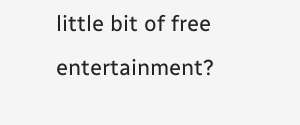little bit of free entertainment?